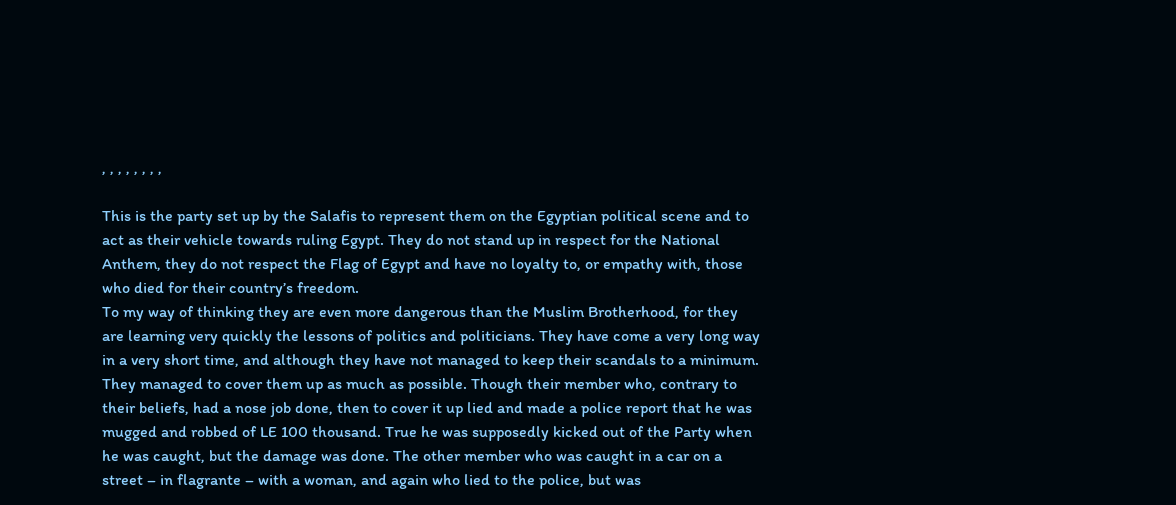, , , , , , , ,

This is the party set up by the Salafis to represent them on the Egyptian political scene and to act as their vehicle towards ruling Egypt. They do not stand up in respect for the National Anthem, they do not respect the Flag of Egypt and have no loyalty to, or empathy with, those who died for their country’s freedom.
To my way of thinking they are even more dangerous than the Muslim Brotherhood, for they are learning very quickly the lessons of politics and politicians. They have come a very long way in a very short time, and although they have not managed to keep their scandals to a minimum. They managed to cover them up as much as possible. Though their member who, contrary to their beliefs, had a nose job done, then to cover it up lied and made a police report that he was mugged and robbed of LE 100 thousand. True he was supposedly kicked out of the Party when he was caught, but the damage was done. The other member who was caught in a car on a street – in flagrante – with a woman, and again who lied to the police, but was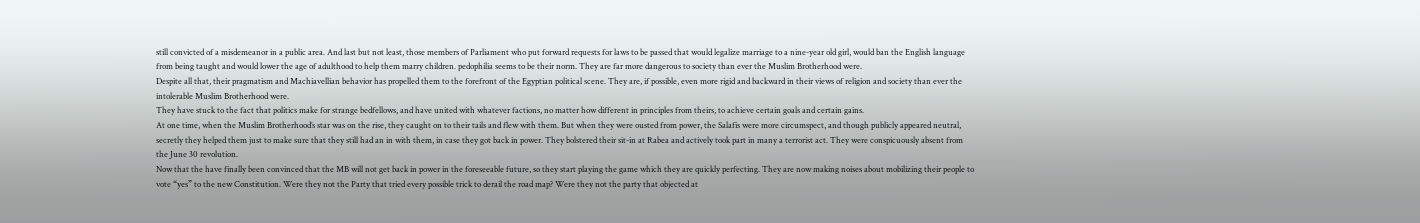still convicted of a misdemeanor in a public area. And last but not least, those members of Parliament who put forward requests for laws to be passed that would legalize marriage to a nine-year old girl, would ban the English language from being taught and would lower the age of adulthood to help them marry children. pedophilia seems to be their norm. They are far more dangerous to society than ever the Muslim Brotherhood were.
Despite all that, their pragmatism and Machiavellian behavior has propelled them to the forefront of the Egyptian political scene. They are, if possible, even more rigid and backward in their views of religion and society than ever the intolerable Muslim Brotherhood were.
They have stuck to the fact that politics make for strange bedfellows, and have united with whatever factions, no matter how different in principles from theirs, to achieve certain goals and certain gains.
At one time, when the Muslim Brotherhood’s star was on the rise, they caught on to their tails and flew with them. But when they were ousted from power, the Salafis were more circumspect, and though publicly appeared neutral, secretly they helped them just to make sure that they still had an in with them, in case they got back in power. They bolstered their sit-in at Rabea and actively took part in many a terrorist act. They were conspicuously absent from the June 30 revolution.
Now that the have finally been convinced that the MB will not get back in power in the foreseeable future, so they start playing the game which they are quickly perfecting. They are now making noises about mobilizing their people to vote “yes” to the new Constitution. Were they not the Party that tried every possible trick to derail the road map? Were they not the party that objected at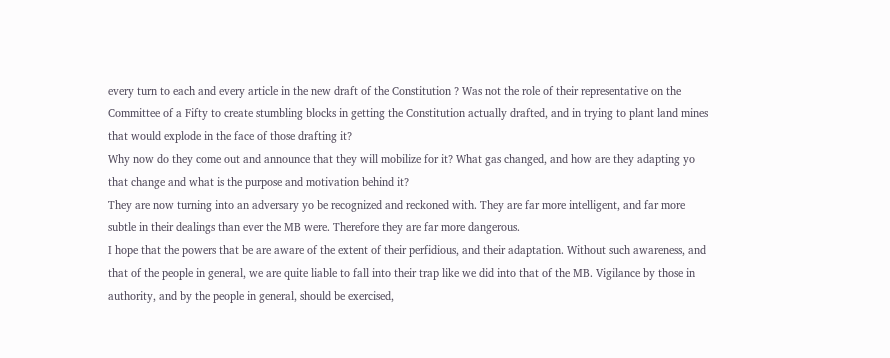every turn to each and every article in the new draft of the Constitution ? Was not the role of their representative on the Committee of a Fifty to create stumbling blocks in getting the Constitution actually drafted, and in trying to plant land mines that would explode in the face of those drafting it?
Why now do they come out and announce that they will mobilize for it? What gas changed, and how are they adapting yo that change and what is the purpose and motivation behind it?
They are now turning into an adversary yo be recognized and reckoned with. They are far more intelligent, and far more subtle in their dealings than ever the MB were. Therefore they are far more dangerous.
I hope that the powers that be are aware of the extent of their perfidious, and their adaptation. Without such awareness, and that of the people in general, we are quite liable to fall into their trap like we did into that of the MB. Vigilance by those in authority, and by the people in general, should be exercised,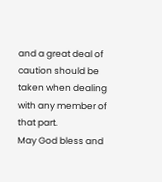and a great deal of caution should be taken when dealing with any member of that part.
May God bless and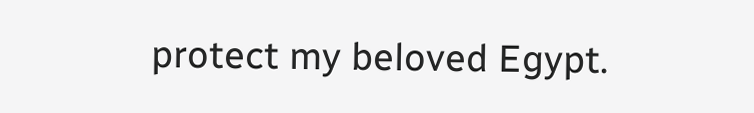protect my beloved Egypt.